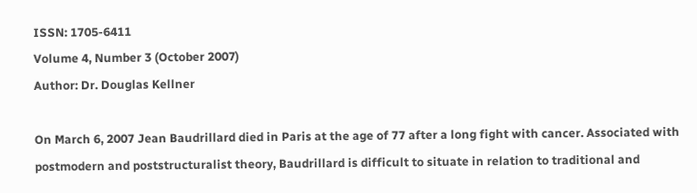ISSN: 1705-6411
Volume 4, Number 3 (October 2007)
Author: Dr. Douglas Kellner

On March 6, 2007 Jean Baudrillard died in Paris at the age of 77 after a long fight with cancer. Associated with postmodern and poststructuralist theory, Baudrillard is difficult to situate in relation to traditional and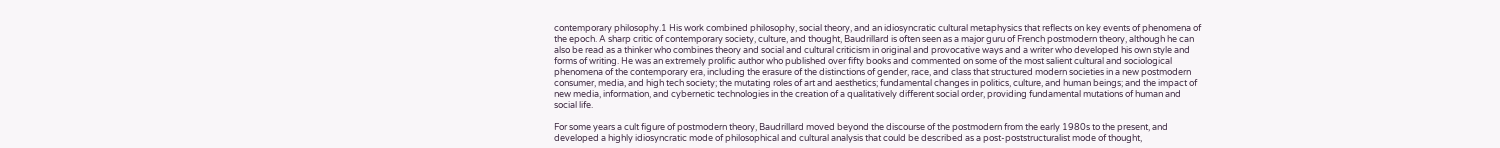contemporary philosophy.1 His work combined philosophy, social theory, and an idiosyncratic cultural metaphysics that reflects on key events of phenomena of the epoch. A sharp critic of contemporary society, culture, and thought, Baudrillard is often seen as a major guru of French postmodern theory, although he can also be read as a thinker who combines theory and social and cultural criticism in original and provocative ways and a writer who developed his own style and forms of writing. He was an extremely prolific author who published over fifty books and commented on some of the most salient cultural and sociological phenomena of the contemporary era, including the erasure of the distinctions of gender, race, and class that structured modern societies in a new postmodern consumer, media, and high tech society; the mutating roles of art and aesthetics; fundamental changes in politics, culture, and human beings; and the impact of new media, information, and cybernetic technologies in the creation of a qualitatively different social order, providing fundamental mutations of human and social life.

For some years a cult figure of postmodern theory, Baudrillard moved beyond the discourse of the postmodern from the early 1980s to the present, and developed a highly idiosyncratic mode of philosophical and cultural analysis that could be described as a post-poststructuralist mode of thought,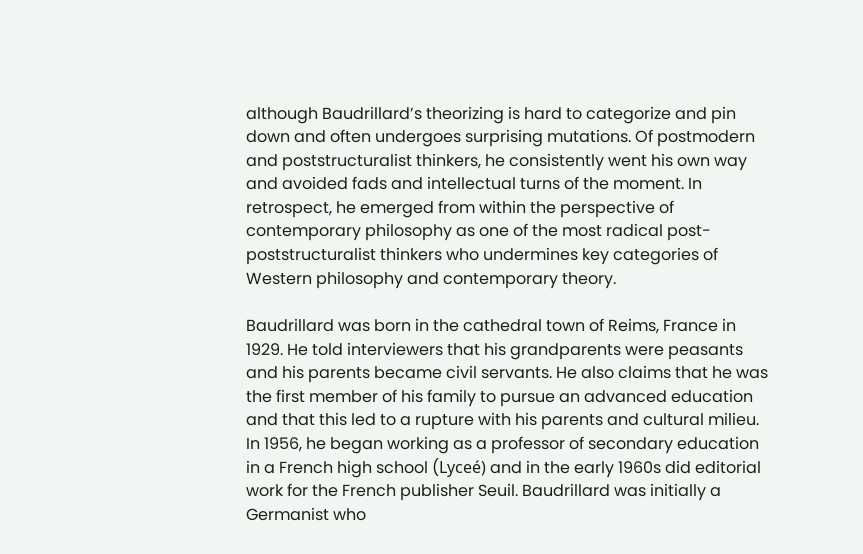although Baudrillard’s theorizing is hard to categorize and pin down and often undergoes surprising mutations. Of postmodern and poststructuralist thinkers, he consistently went his own way and avoided fads and intellectual turns of the moment. In retrospect, he emerged from within the perspective of contemporary philosophy as one of the most radical post-poststructuralist thinkers who undermines key categories of Western philosophy and contemporary theory.

Baudrillard was born in the cathedral town of Reims, France in 1929. He told interviewers that his grandparents were peasants and his parents became civil servants. He also claims that he was the first member of his family to pursue an advanced education and that this led to a rupture with his parents and cultural milieu. In 1956, he began working as a professor of secondary education in a French high school (Lyceé) and in the early 1960s did editorial work for the French publisher Seuil. Baudrillard was initially a Germanist who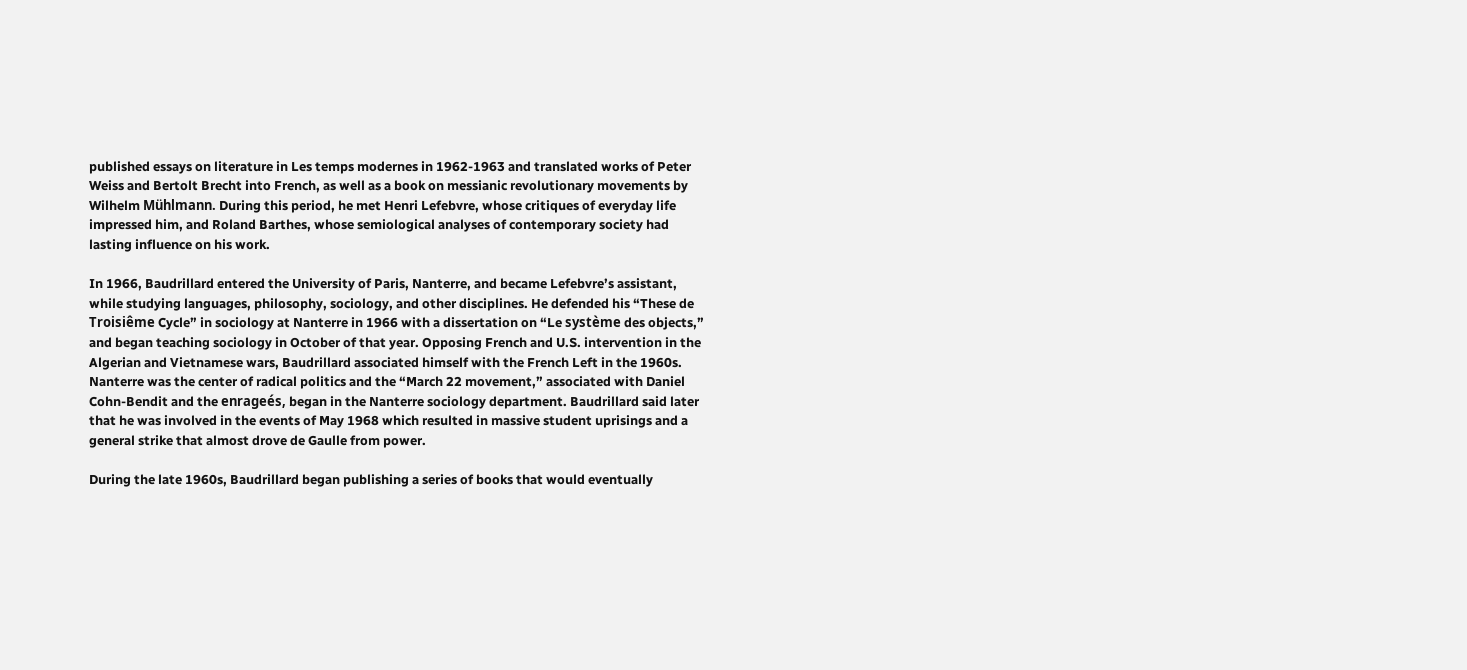published essays on literature in Les temps modernes in 1962-1963 and translated works of Peter Weiss and Bertolt Brecht into French, as well as a book on messianic revolutionary movements by Wilhelm Mühlmann. During this period, he met Henri Lefebvre, whose critiques of everyday life impressed him, and Roland Barthes, whose semiological analyses of contemporary society had lasting influence on his work.

In 1966, Baudrillard entered the University of Paris, Nanterre, and became Lefebvre’s assistant, while studying languages, philosophy, sociology, and other disciplines. He defended his “These de Troisiême Cycle” in sociology at Nanterre in 1966 with a dissertation on “Le système des objects,” and began teaching sociology in October of that year. Opposing French and U.S. intervention in the Algerian and Vietnamese wars, Baudrillard associated himself with the French Left in the 1960s. Nanterre was the center of radical politics and the “March 22 movement,” associated with Daniel Cohn-Bendit and the enrageés, began in the Nanterre sociology department. Baudrillard said later that he was involved in the events of May 1968 which resulted in massive student uprisings and a general strike that almost drove de Gaulle from power.

During the late 1960s, Baudrillard began publishing a series of books that would eventually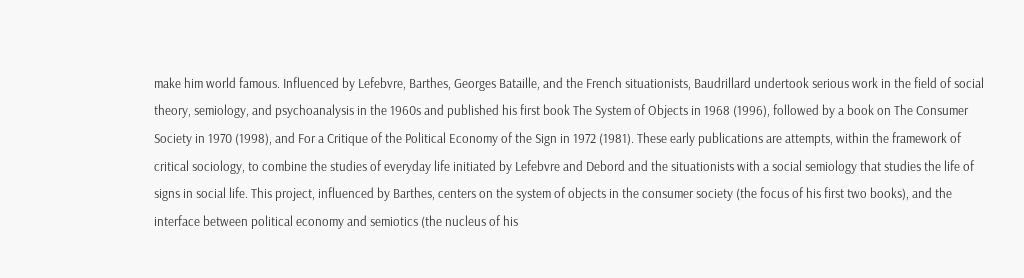make him world famous. Influenced by Lefebvre, Barthes, Georges Bataille, and the French situationists, Baudrillard undertook serious work in the field of social theory, semiology, and psychoanalysis in the 1960s and published his first book The System of Objects in 1968 (1996), followed by a book on The Consumer Society in 1970 (1998), and For a Critique of the Political Economy of the Sign in 1972 (1981). These early publications are attempts, within the framework of critical sociology, to combine the studies of everyday life initiated by Lefebvre and Debord and the situationists with a social semiology that studies the life of signs in social life. This project, influenced by Barthes, centers on the system of objects in the consumer society (the focus of his first two books), and the interface between political economy and semiotics (the nucleus of his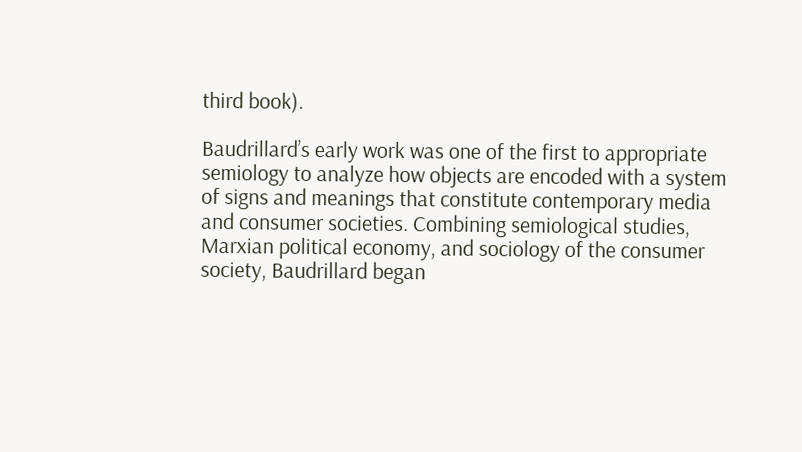third book).

Baudrillard’s early work was one of the first to appropriate semiology to analyze how objects are encoded with a system of signs and meanings that constitute contemporary media and consumer societies. Combining semiological studies, Marxian political economy, and sociology of the consumer society, Baudrillard began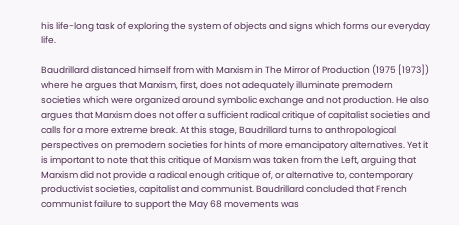his life-long task of exploring the system of objects and signs which forms our everyday life.

Baudrillard distanced himself from with Marxism in The Mirror of Production (1975 [1973]) where he argues that Marxism, first, does not adequately illuminate premodern societies which were organized around symbolic exchange and not production. He also argues that Marxism does not offer a sufficient radical critique of capitalist societies and calls for a more extreme break. At this stage, Baudrillard turns to anthropological perspectives on premodern societies for hints of more emancipatory alternatives. Yet it is important to note that this critique of Marxism was taken from the Left, arguing that Marxism did not provide a radical enough critique of, or alternative to, contemporary productivist societies, capitalist and communist. Baudrillard concluded that French communist failure to support the May 68 movements was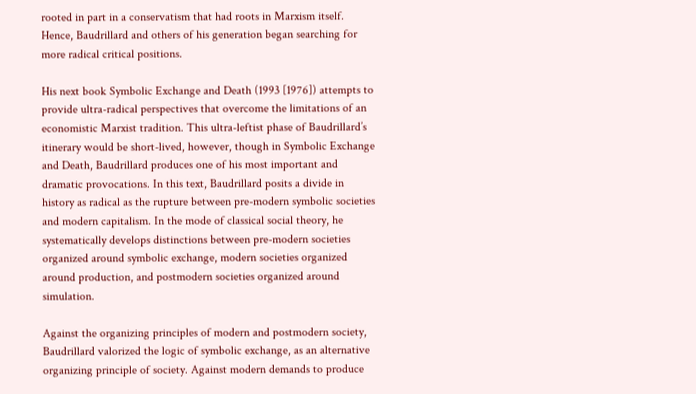rooted in part in a conservatism that had roots in Marxism itself. Hence, Baudrillard and others of his generation began searching for more radical critical positions.

His next book Symbolic Exchange and Death (1993 [1976]) attempts to provide ultra-radical perspectives that overcome the limitations of an economistic Marxist tradition. This ultra-leftist phase of Baudrillard’s itinerary would be short-lived, however, though in Symbolic Exchange and Death, Baudrillard produces one of his most important and dramatic provocations. In this text, Baudrillard posits a divide in history as radical as the rupture between pre-modern symbolic societies and modern capitalism. In the mode of classical social theory, he systematically develops distinctions between pre-modern societies organized around symbolic exchange, modern societies organized around production, and postmodern societies organized around simulation.

Against the organizing principles of modern and postmodern society, Baudrillard valorized the logic of symbolic exchange, as an alternative organizing principle of society. Against modern demands to produce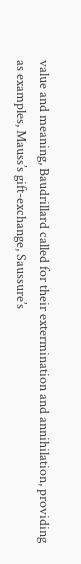value and meaning, Baudrillard called for their extermination and annihilation, providing as examples, Mauss’s gift-exchange, Saussure’s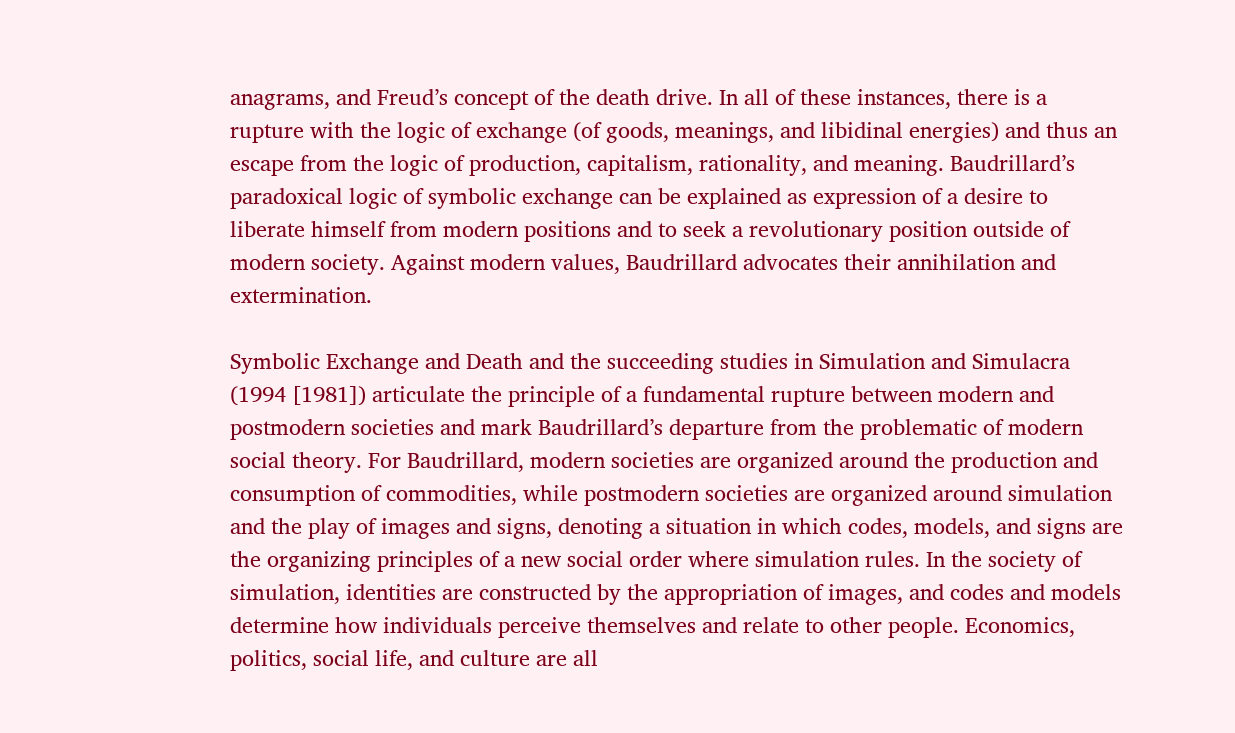anagrams, and Freud’s concept of the death drive. In all of these instances, there is a rupture with the logic of exchange (of goods, meanings, and libidinal energies) and thus an escape from the logic of production, capitalism, rationality, and meaning. Baudrillard’s paradoxical logic of symbolic exchange can be explained as expression of a desire to liberate himself from modern positions and to seek a revolutionary position outside of modern society. Against modern values, Baudrillard advocates their annihilation and extermination.

Symbolic Exchange and Death and the succeeding studies in Simulation and Simulacra (1994 [1981]) articulate the principle of a fundamental rupture between modern and postmodern societies and mark Baudrillard’s departure from the problematic of modern social theory. For Baudrillard, modern societies are organized around the production and consumption of commodities, while postmodern societies are organized around simulation and the play of images and signs, denoting a situation in which codes, models, and signs are the organizing principles of a new social order where simulation rules. In the society of simulation, identities are constructed by the appropriation of images, and codes and models determine how individuals perceive themselves and relate to other people. Economics, politics, social life, and culture are all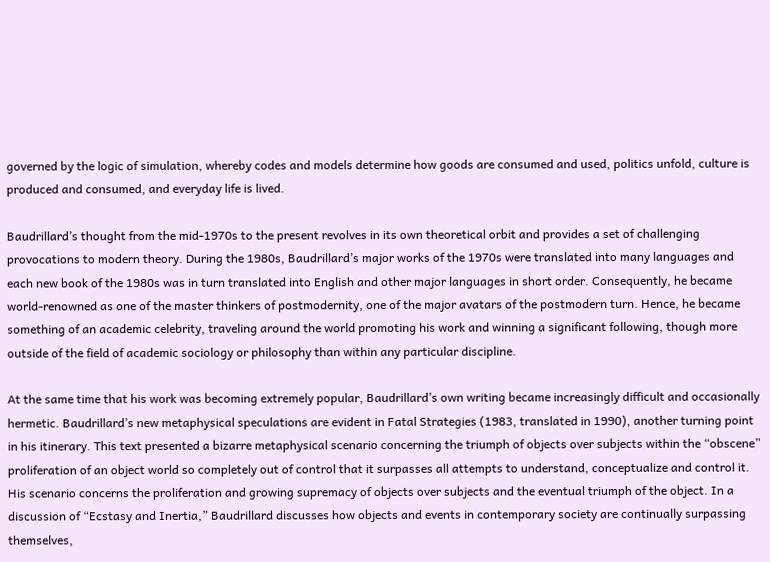governed by the logic of simulation, whereby codes and models determine how goods are consumed and used, politics unfold, culture is produced and consumed, and everyday life is lived.

Baudrillard’s thought from the mid-1970s to the present revolves in its own theoretical orbit and provides a set of challenging provocations to modern theory. During the 1980s, Baudrillard’s major works of the 1970s were translated into many languages and each new book of the 1980s was in turn translated into English and other major languages in short order. Consequently, he became world-renowned as one of the master thinkers of postmodernity, one of the major avatars of the postmodern turn. Hence, he became something of an academic celebrity, traveling around the world promoting his work and winning a significant following, though more outside of the field of academic sociology or philosophy than within any particular discipline.

At the same time that his work was becoming extremely popular, Baudrillard’s own writing became increasingly difficult and occasionally hermetic. Baudrillard’s new metaphysical speculations are evident in Fatal Strategies (1983, translated in 1990), another turning point in his itinerary. This text presented a bizarre metaphysical scenario concerning the triumph of objects over subjects within the “obscene” proliferation of an object world so completely out of control that it surpasses all attempts to understand, conceptualize and control it. His scenario concerns the proliferation and growing supremacy of objects over subjects and the eventual triumph of the object. In a discussion of “Ecstasy and Inertia,” Baudrillard discusses how objects and events in contemporary society are continually surpassing themselves,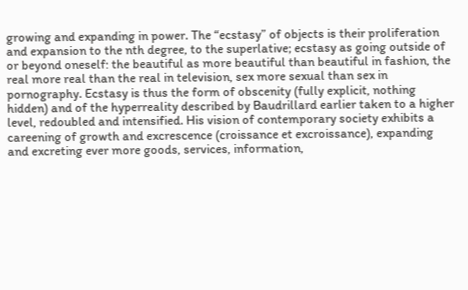growing and expanding in power. The “ecstasy” of objects is their proliferation and expansion to the nth degree, to the superlative; ecstasy as going outside of or beyond oneself: the beautiful as more beautiful than beautiful in fashion, the real more real than the real in television, sex more sexual than sex in pornography. Ecstasy is thus the form of obscenity (fully explicit, nothing hidden) and of the hyperreality described by Baudrillard earlier taken to a higher level, redoubled and intensified. His vision of contemporary society exhibits a careening of growth and excrescence (croissance et excroissance), expanding and excreting ever more goods, services, information,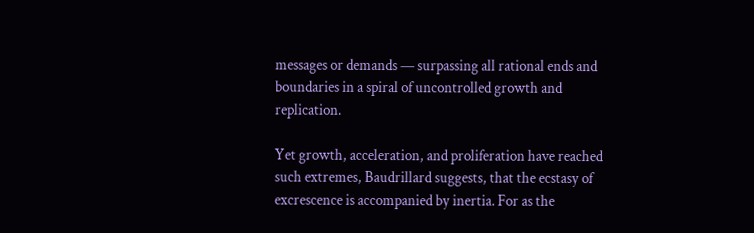messages or demands — surpassing all rational ends and boundaries in a spiral of uncontrolled growth and replication.

Yet growth, acceleration, and proliferation have reached such extremes, Baudrillard suggests, that the ecstasy of excrescence is accompanied by inertia. For as the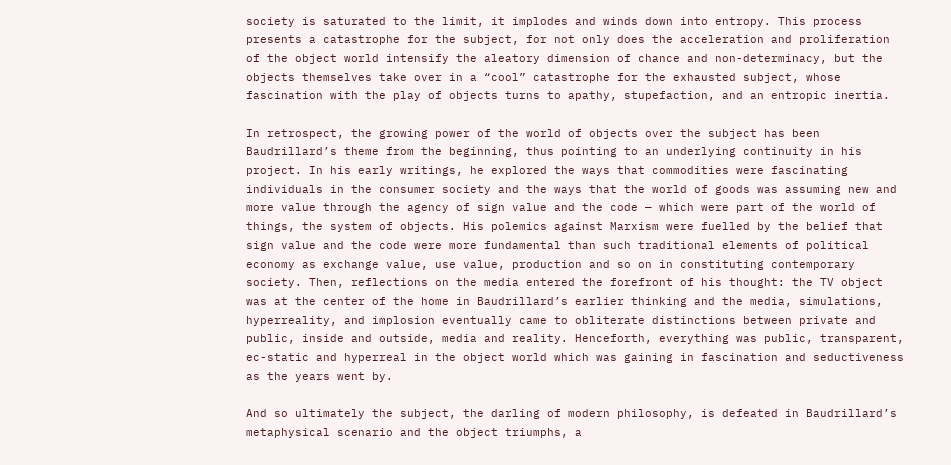society is saturated to the limit, it implodes and winds down into entropy. This process presents a catastrophe for the subject, for not only does the acceleration and proliferation of the object world intensify the aleatory dimension of chance and non-determinacy, but the objects themselves take over in a “cool” catastrophe for the exhausted subject, whose fascination with the play of objects turns to apathy, stupefaction, and an entropic inertia.

In retrospect, the growing power of the world of objects over the subject has been Baudrillard’s theme from the beginning, thus pointing to an underlying continuity in his project. In his early writings, he explored the ways that commodities were fascinating individuals in the consumer society and the ways that the world of goods was assuming new and more value through the agency of sign value and the code — which were part of the world of things, the system of objects. His polemics against Marxism were fuelled by the belief that sign value and the code were more fundamental than such traditional elements of political economy as exchange value, use value, production and so on in constituting contemporary society. Then, reflections on the media entered the forefront of his thought: the TV object was at the center of the home in Baudrillard’s earlier thinking and the media, simulations, hyperreality, and implosion eventually came to obliterate distinctions between private and public, inside and outside, media and reality. Henceforth, everything was public, transparent, ec-static and hyperreal in the object world which was gaining in fascination and seductiveness as the years went by.

And so ultimately the subject, the darling of modern philosophy, is defeated in Baudrillard’s metaphysical scenario and the object triumphs, a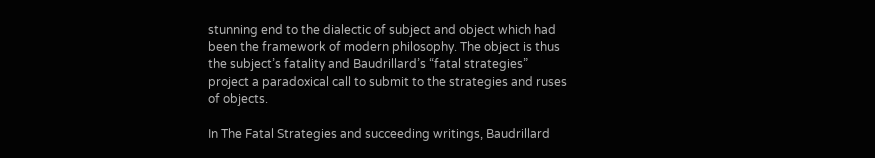stunning end to the dialectic of subject and object which had been the framework of modern philosophy. The object is thus the subject’s fatality and Baudrillard’s “fatal strategies” project a paradoxical call to submit to the strategies and ruses of objects.

In The Fatal Strategies and succeeding writings, Baudrillard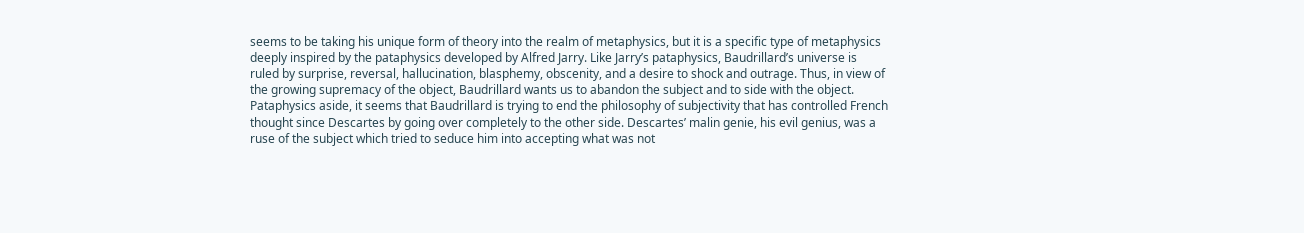seems to be taking his unique form of theory into the realm of metaphysics, but it is a specific type of metaphysics deeply inspired by the pataphysics developed by Alfred Jarry. Like Jarry’s pataphysics, Baudrillard’s universe is ruled by surprise, reversal, hallucination, blasphemy, obscenity, and a desire to shock and outrage. Thus, in view of the growing supremacy of the object, Baudrillard wants us to abandon the subject and to side with the object. Pataphysics aside, it seems that Baudrillard is trying to end the philosophy of subjectivity that has controlled French thought since Descartes by going over completely to the other side. Descartes’ malin genie, his evil genius, was a ruse of the subject which tried to seduce him into accepting what was not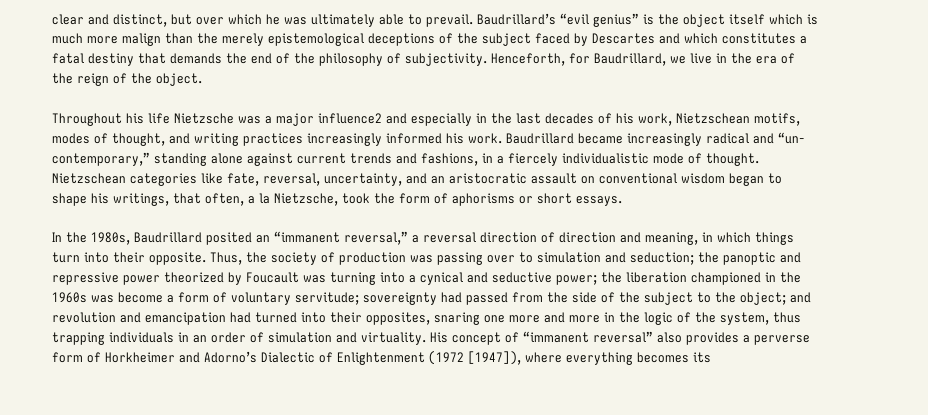clear and distinct, but over which he was ultimately able to prevail. Baudrillard’s “evil genius” is the object itself which is much more malign than the merely epistemological deceptions of the subject faced by Descartes and which constitutes a fatal destiny that demands the end of the philosophy of subjectivity. Henceforth, for Baudrillard, we live in the era of the reign of the object.

Throughout his life Nietzsche was a major influence2 and especially in the last decades of his work, Nietzschean motifs, modes of thought, and writing practices increasingly informed his work. Baudrillard became increasingly radical and “un-contemporary,” standing alone against current trends and fashions, in a fiercely individualistic mode of thought. Nietzschean categories like fate, reversal, uncertainty, and an aristocratic assault on conventional wisdom began to shape his writings, that often, a la Nietzsche, took the form of aphorisms or short essays.

In the 1980s, Baudrillard posited an “immanent reversal,” a reversal direction of direction and meaning, in which things turn into their opposite. Thus, the society of production was passing over to simulation and seduction; the panoptic and repressive power theorized by Foucault was turning into a cynical and seductive power; the liberation championed in the 1960s was become a form of voluntary servitude; sovereignty had passed from the side of the subject to the object; and revolution and emancipation had turned into their opposites, snaring one more and more in the logic of the system, thus trapping individuals in an order of simulation and virtuality. His concept of “immanent reversal” also provides a perverse form of Horkheimer and Adorno’s Dialectic of Enlightenment (1972 [1947]), where everything becomes its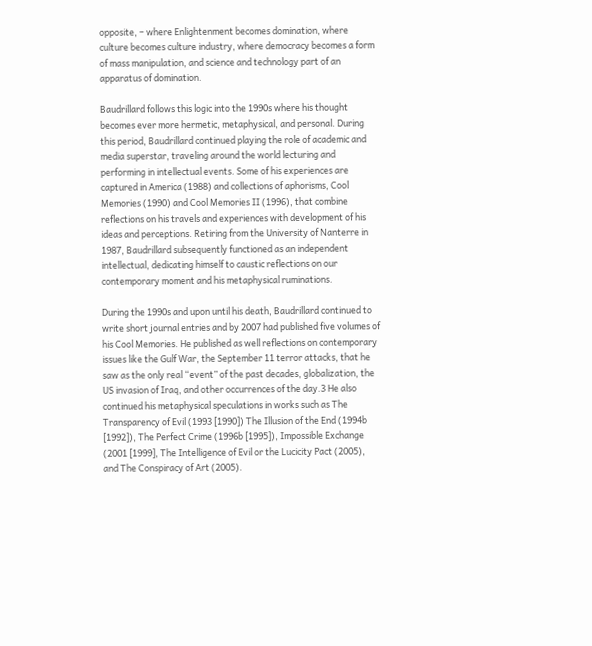opposite, – where Enlightenment becomes domination, where culture becomes culture industry, where democracy becomes a form of mass manipulation, and science and technology part of an apparatus of domination.

Baudrillard follows this logic into the 1990s where his thought becomes ever more hermetic, metaphysical, and personal. During this period, Baudrillard continued playing the role of academic and media superstar, traveling around the world lecturing and performing in intellectual events. Some of his experiences are captured in America (1988) and collections of aphorisms, Cool Memories (1990) and Cool Memories II (1996), that combine reflections on his travels and experiences with development of his ideas and perceptions. Retiring from the University of Nanterre in 1987, Baudrillard subsequently functioned as an independent intellectual, dedicating himself to caustic reflections on our contemporary moment and his metaphysical ruminations.

During the 1990s and upon until his death, Baudrillard continued to write short journal entries and by 2007 had published five volumes of his Cool Memories. He published as well reflections on contemporary issues like the Gulf War, the September 11 terror attacks, that he saw as the only real “event” of the past decades, globalization, the US invasion of Iraq, and other occurrences of the day.3 He also continued his metaphysical speculations in works such as The Transparency of Evil (1993 [1990]) The Illusion of the End (1994b [1992]), The Perfect Crime (1996b [1995]), Impossible Exchange (2001 [1999], The Intelligence of Evil or the Lucicity Pact (2005), and The Conspiracy of Art (2005).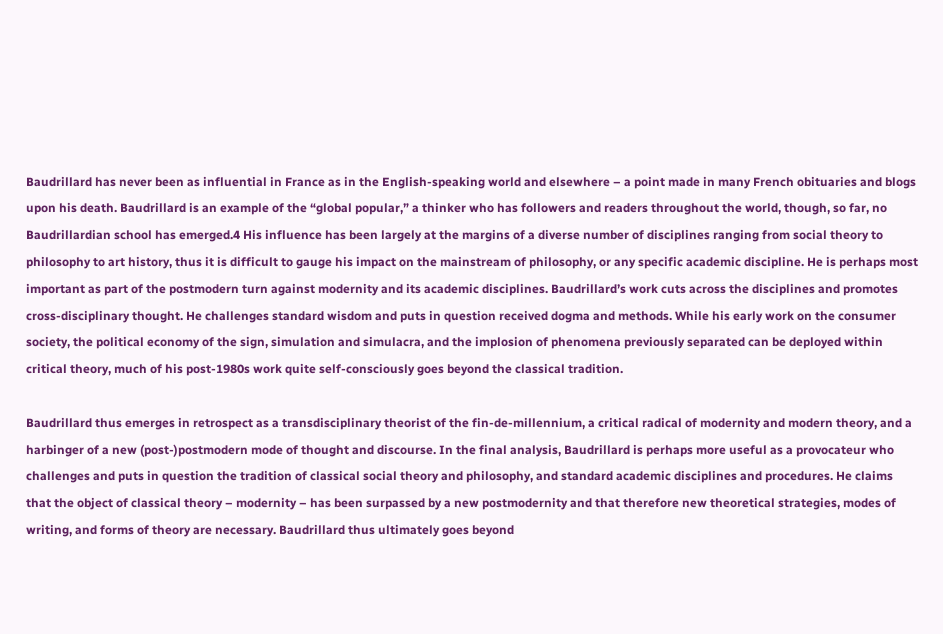Baudrillard has never been as influential in France as in the English-speaking world and elsewhere – a point made in many French obituaries and blogs upon his death. Baudrillard is an example of the “global popular,” a thinker who has followers and readers throughout the world, though, so far, no Baudrillardian school has emerged.4 His influence has been largely at the margins of a diverse number of disciplines ranging from social theory to philosophy to art history, thus it is difficult to gauge his impact on the mainstream of philosophy, or any specific academic discipline. He is perhaps most important as part of the postmodern turn against modernity and its academic disciplines. Baudrillard’s work cuts across the disciplines and promotes cross-disciplinary thought. He challenges standard wisdom and puts in question received dogma and methods. While his early work on the consumer society, the political economy of the sign, simulation and simulacra, and the implosion of phenomena previously separated can be deployed within critical theory, much of his post-1980s work quite self-consciously goes beyond the classical tradition.

Baudrillard thus emerges in retrospect as a transdisciplinary theorist of the fin-de-millennium, a critical radical of modernity and modern theory, and a harbinger of a new (post-)postmodern mode of thought and discourse. In the final analysis, Baudrillard is perhaps more useful as a provocateur who challenges and puts in question the tradition of classical social theory and philosophy, and standard academic disciplines and procedures. He claims that the object of classical theory – modernity – has been surpassed by a new postmodernity and that therefore new theoretical strategies, modes of writing, and forms of theory are necessary. Baudrillard thus ultimately goes beyond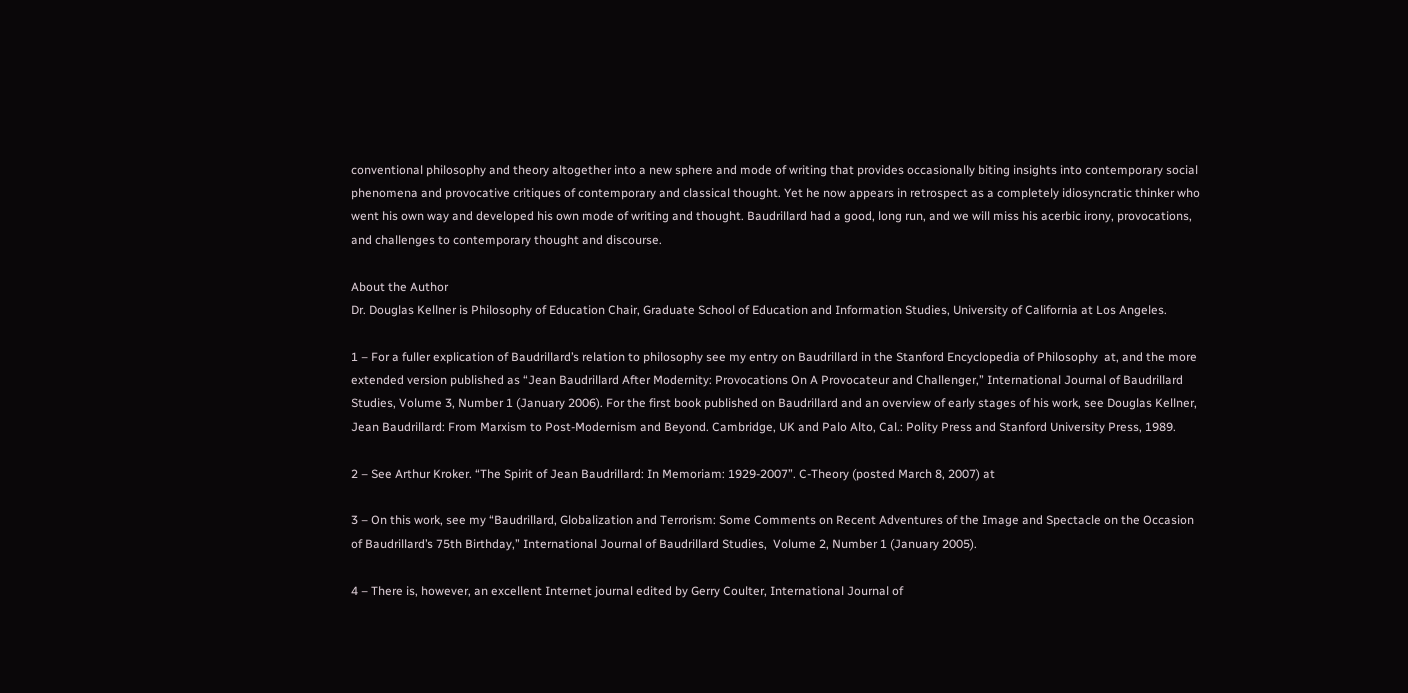conventional philosophy and theory altogether into a new sphere and mode of writing that provides occasionally biting insights into contemporary social phenomena and provocative critiques of contemporary and classical thought. Yet he now appears in retrospect as a completely idiosyncratic thinker who went his own way and developed his own mode of writing and thought. Baudrillard had a good, long run, and we will miss his acerbic irony, provocations, and challenges to contemporary thought and discourse.

About the Author
Dr. Douglas Kellner is Philosophy of Education Chair, Graduate School of Education and Information Studies, University of California at Los Angeles.

1 – For a fuller explication of Baudrillard’s relation to philosophy see my entry on Baudrillard in the Stanford Encyclopedia of Philosophy  at, and the more extended version published as “Jean Baudrillard After Modernity: Provocations On A Provocateur and Challenger,” International Journal of Baudrillard Studies, Volume 3, Number 1 (January 2006). For the first book published on Baudrillard and an overview of early stages of his work, see Douglas Kellner, Jean Baudrillard: From Marxism to Post-Modernism and Beyond. Cambridge, UK and Palo Alto, Cal.: Polity Press and Stanford University Press, 1989.

2 – See Arthur Kroker. “The Spirit of Jean Baudrillard: In Memoriam: 1929-2007”. C-Theory (posted March 8, 2007) at

3 – On this work, see my “Baudrillard, Globalization and Terrorism: Some Comments on Recent Adventures of the Image and Spectacle on the Occasion of Baudrillard’s 75th Birthday,” International Journal of Baudrillard Studies,  Volume 2, Number 1 (January 2005).

4 – There is, however, an excellent Internet journal edited by Gerry Coulter, International Journal of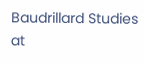Baudrillard Studies at